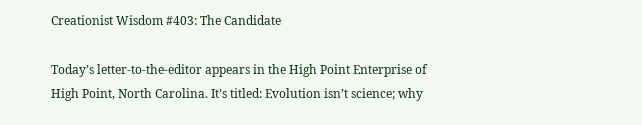Creationist Wisdom #403: The Candidate

Today’s letter-to-the-editor appears in the High Point Enterprise of High Point, North Carolina. It’s titled: Evolution isn’t science; why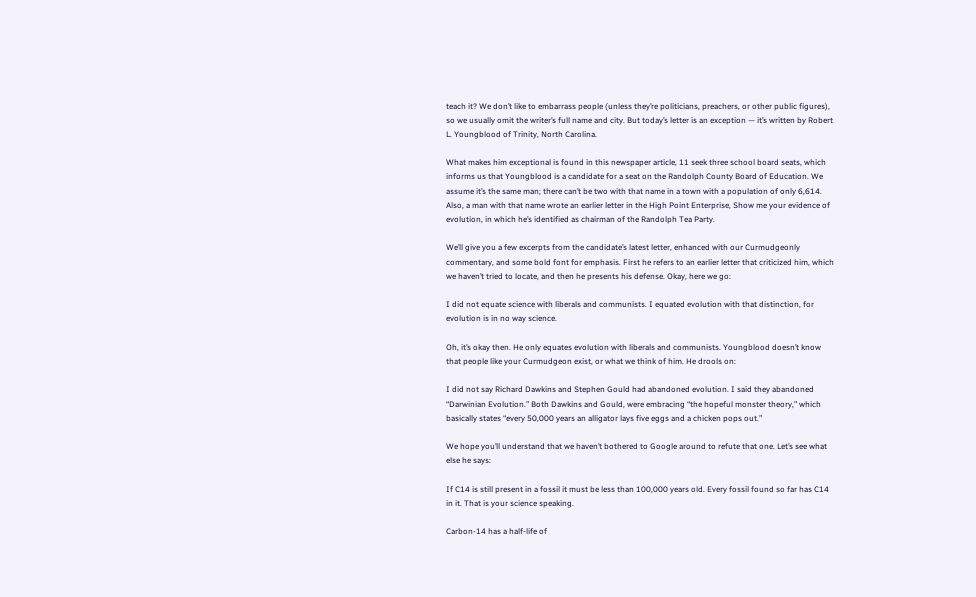teach it? We don’t like to embarrass people (unless they’re politicians, preachers, or other public figures), so we usually omit the writer’s full name and city. But today’s letter is an exception — it’s written by Robert L. Youngblood of Trinity, North Carolina.

What makes him exceptional is found in this newspaper article, 11 seek three school board seats, which informs us that Youngblood is a candidate for a seat on the Randolph County Board of Education. We assume it’s the same man; there can’t be two with that name in a town with a population of only 6,614. Also, a man with that name wrote an earlier letter in the High Point Enterprise, Show me your evidence of evolution, in which he’s identified as chairman of the Randolph Tea Party.

We’ll give you a few excerpts from the candidate’s latest letter, enhanced with our Curmudgeonly commentary, and some bold font for emphasis. First he refers to an earlier letter that criticized him, which we haven’t tried to locate, and then he presents his defense. Okay, here we go:

I did not equate science with liberals and communists. I equated evolution with that distinction, for evolution is in no way science.

Oh, it’s okay then. He only equates evolution with liberals and communists. Youngblood doesn’t know that people like your Curmudgeon exist, or what we think of him. He drools on:

I did not say Richard Dawkins and Stephen Gould had abandoned evolution. I said they abandoned “Darwinian Evolution.” Both Dawkins and Gould, were embracing “the hopeful monster theory,” which basically states “every 50,000 years an alligator lays five eggs and a chicken pops out.”

We hope you’ll understand that we haven’t bothered to Google around to refute that one. Let’s see what else he says:

If C14 is still present in a fossil it must be less than 100,000 years old. Every fossil found so far has C14 in it. That is your science speaking.

Carbon-14 has a half-life of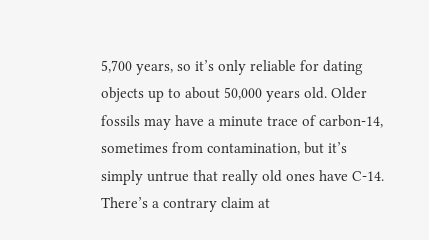5,700 years, so it’s only reliable for dating objects up to about 50,000 years old. Older fossils may have a minute trace of carbon-14, sometimes from contamination, but it’s simply untrue that really old ones have C-14. There’s a contrary claim at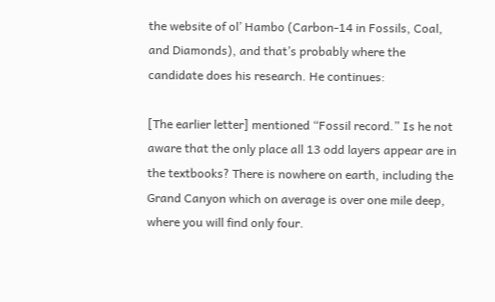the website of ol’ Hambo (Carbon-14 in Fossils, Coal, and Diamonds), and that’s probably where the candidate does his research. He continues:

[The earlier letter] mentioned “Fossil record.” Is he not aware that the only place all 13 odd layers appear are in the textbooks? There is nowhere on earth, including the Grand Canyon which on average is over one mile deep, where you will find only four.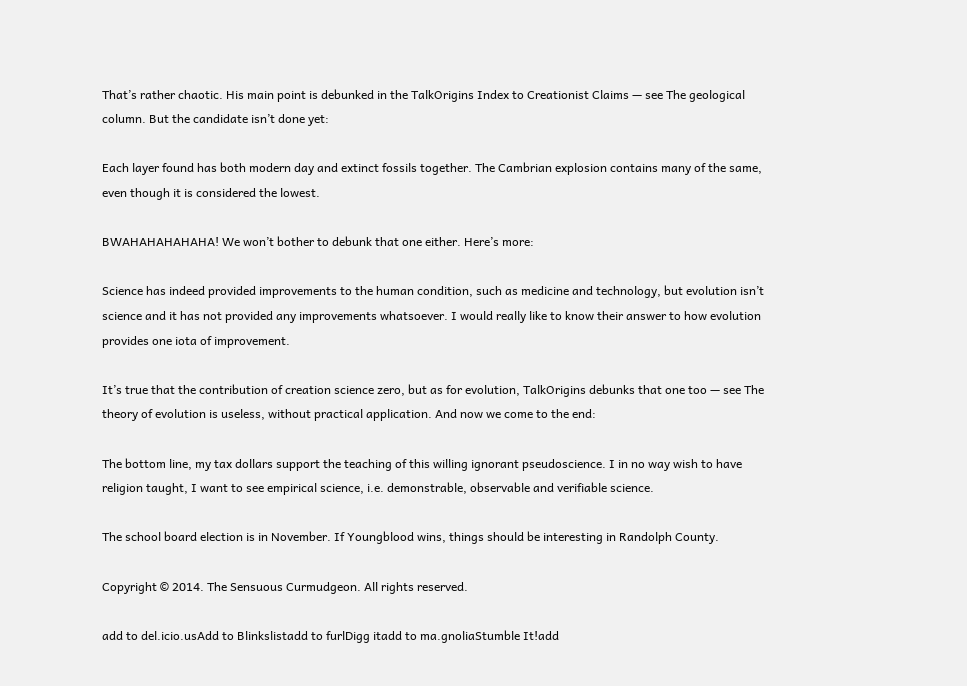That’s rather chaotic. His main point is debunked in the TalkOrigins Index to Creationist Claims — see The geological column. But the candidate isn’t done yet:

Each layer found has both modern day and extinct fossils together. The Cambrian explosion contains many of the same, even though it is considered the lowest.

BWAHAHAHAHAHA! We won’t bother to debunk that one either. Here’s more:

Science has indeed provided improvements to the human condition, such as medicine and technology, but evolution isn’t science and it has not provided any improvements whatsoever. I would really like to know their answer to how evolution provides one iota of improvement.

It’s true that the contribution of creation science zero, but as for evolution, TalkOrigins debunks that one too — see The theory of evolution is useless, without practical application. And now we come to the end:

The bottom line, my tax dollars support the teaching of this willing ignorant pseudoscience. I in no way wish to have religion taught, I want to see empirical science, i.e. demonstrable, observable and verifiable science.

The school board election is in November. If Youngblood wins, things should be interesting in Randolph County.

Copyright © 2014. The Sensuous Curmudgeon. All rights reserved.

add to del.icio.usAdd to Blinkslistadd to furlDigg itadd to ma.gnoliaStumble It!add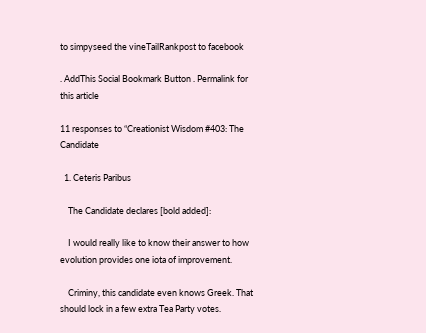to simpyseed the vineTailRankpost to facebook

. AddThis Social Bookmark Button . Permalink for this article

11 responses to “Creationist Wisdom #403: The Candidate

  1. Ceteris Paribus

    The Candidate declares [bold added]:

    I would really like to know their answer to how evolution provides one iota of improvement.

    Criminy, this candidate even knows Greek. That should lock in a few extra Tea Party votes.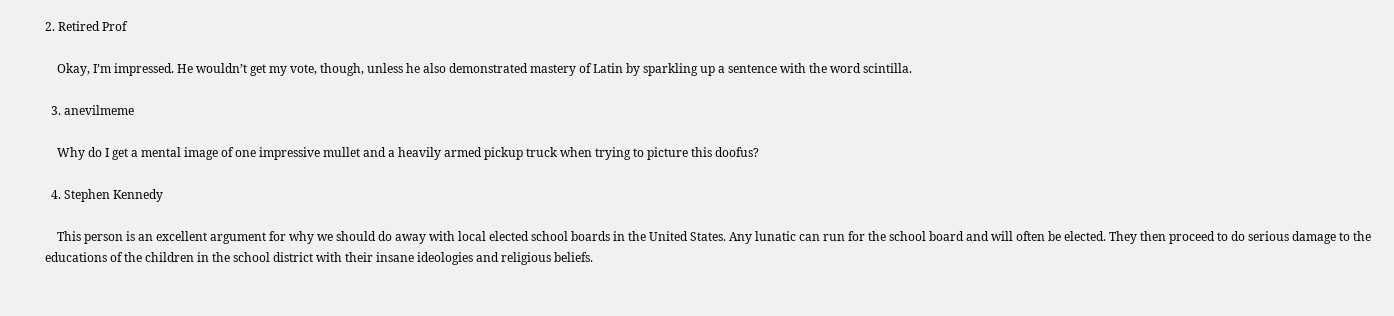2. Retired Prof

    Okay, I’m impressed. He wouldn’t get my vote, though, unless he also demonstrated mastery of Latin by sparkling up a sentence with the word scintilla.

  3. anevilmeme

    Why do I get a mental image of one impressive mullet and a heavily armed pickup truck when trying to picture this doofus?

  4. Stephen Kennedy

    This person is an excellent argument for why we should do away with local elected school boards in the United States. Any lunatic can run for the school board and will often be elected. They then proceed to do serious damage to the educations of the children in the school district with their insane ideologies and religious beliefs.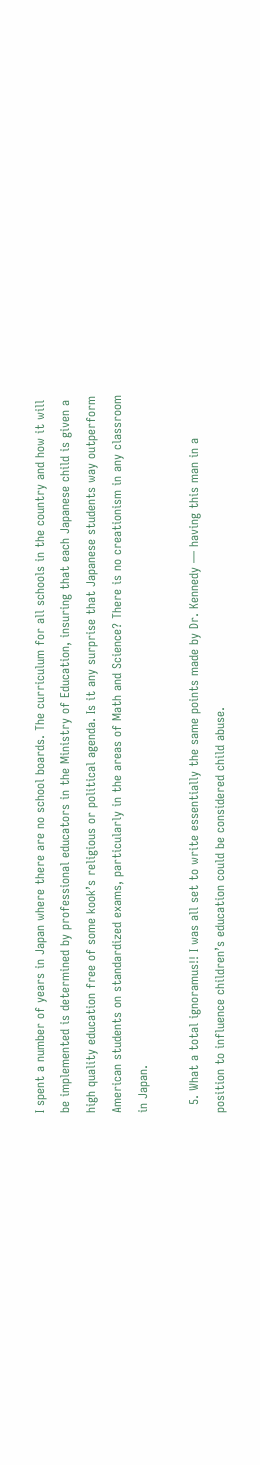I spent a number of years in Japan where there are no school boards. The curriculum for all schools in the country and how it will be implemented is determined by professional educators in the Ministry of Education, insuring that each Japanese child is given a high quality education free of some kook’s religious or political agenda. Is it any surprise that Japanese students way outperform American students on standardized exams, particularly in the areas of Math and Science? There is no creationism in any classroom in Japan.

  5. What a total ignoramus!! I was all set to write essentially the same points made by Dr. Kennedy — having this man in a position to influence children’s education could be considered child abuse.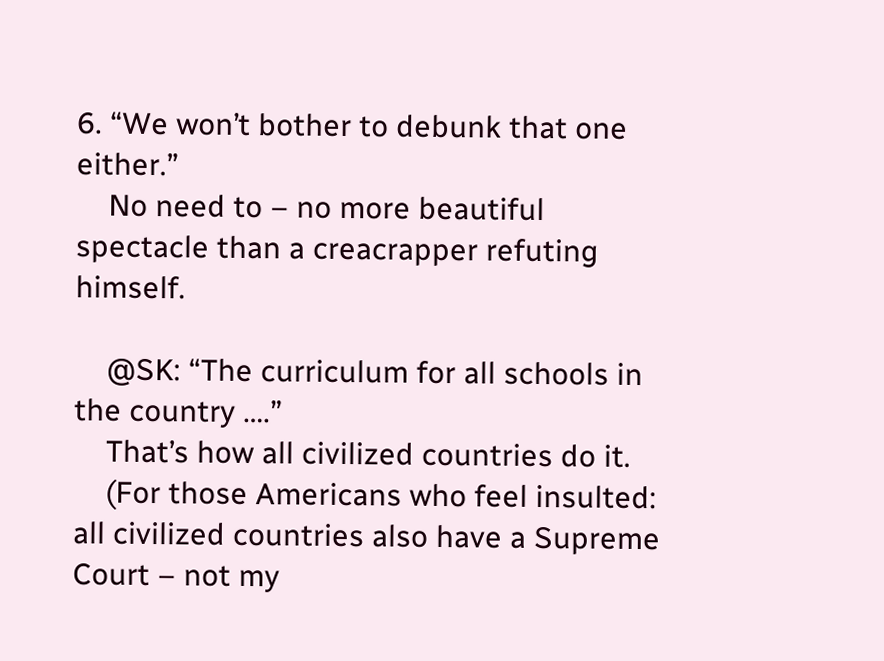6. “We won’t bother to debunk that one either.”
    No need to – no more beautiful spectacle than a creacrapper refuting himself.

    @SK: “The curriculum for all schools in the country ….”
    That’s how all civilized countries do it.
    (For those Americans who feel insulted: all civilized countries also have a Supreme Court – not my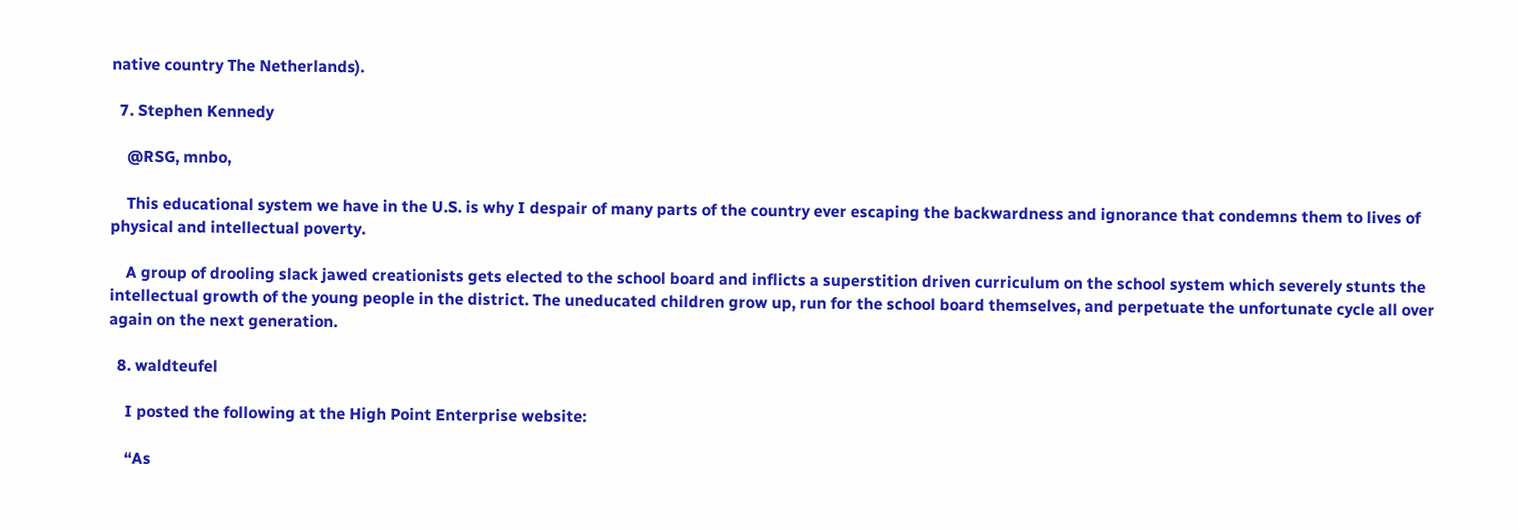native country The Netherlands).

  7. Stephen Kennedy

    @RSG, mnbo,

    This educational system we have in the U.S. is why I despair of many parts of the country ever escaping the backwardness and ignorance that condemns them to lives of physical and intellectual poverty.

    A group of drooling slack jawed creationists gets elected to the school board and inflicts a superstition driven curriculum on the school system which severely stunts the intellectual growth of the young people in the district. The uneducated children grow up, run for the school board themselves, and perpetuate the unfortunate cycle all over again on the next generation.

  8. waldteufel

    I posted the following at the High Point Enterprise website:

    “As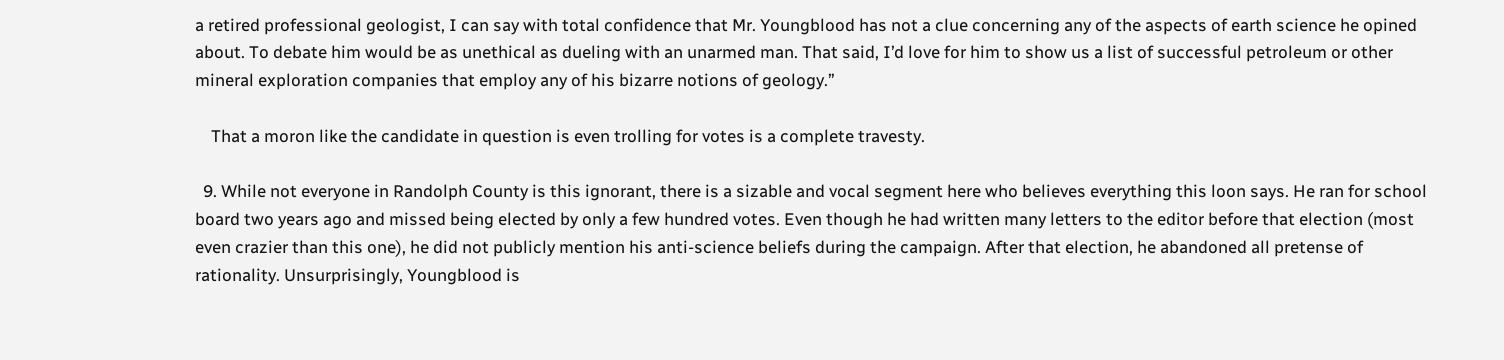a retired professional geologist, I can say with total confidence that Mr. Youngblood has not a clue concerning any of the aspects of earth science he opined about. To debate him would be as unethical as dueling with an unarmed man. That said, I’d love for him to show us a list of successful petroleum or other mineral exploration companies that employ any of his bizarre notions of geology.”

    That a moron like the candidate in question is even trolling for votes is a complete travesty.

  9. While not everyone in Randolph County is this ignorant, there is a sizable and vocal segment here who believes everything this loon says. He ran for school board two years ago and missed being elected by only a few hundred votes. Even though he had written many letters to the editor before that election (most even crazier than this one), he did not publicly mention his anti-science beliefs during the campaign. After that election, he abandoned all pretense of rationality. Unsurprisingly, Youngblood is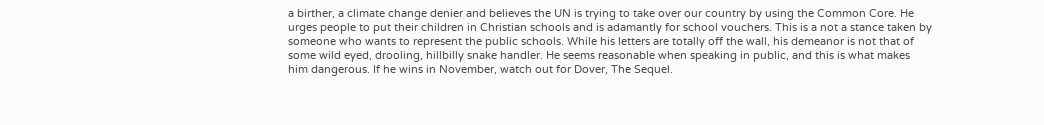a birther, a climate change denier and believes the UN is trying to take over our country by using the Common Core. He urges people to put their children in Christian schools and is adamantly for school vouchers. This is a not a stance taken by someone who wants to represent the public schools. While his letters are totally off the wall, his demeanor is not that of some wild eyed, drooling, hillbilly snake handler. He seems reasonable when speaking in public, and this is what makes him dangerous. If he wins in November, watch out for Dover, The Sequel.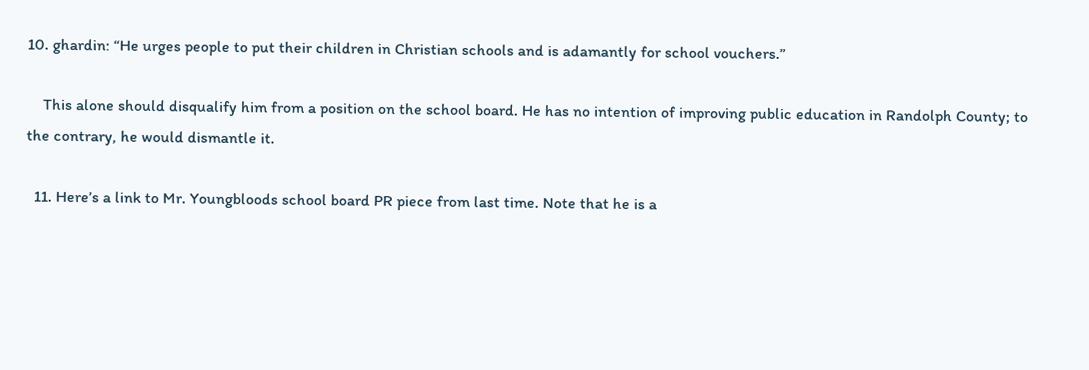10. ghardin: “He urges people to put their children in Christian schools and is adamantly for school vouchers.”

    This alone should disqualify him from a position on the school board. He has no intention of improving public education in Randolph County; to the contrary, he would dismantle it.

  11. Here’s a link to Mr. Youngbloods school board PR piece from last time. Note that he is a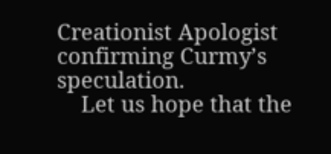Creationist Apologist confirming Curmy’s speculation.
    Let us hope that the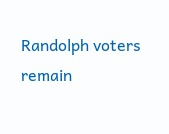Randolph voters remain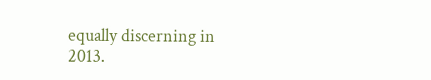equally discerning in 2013.